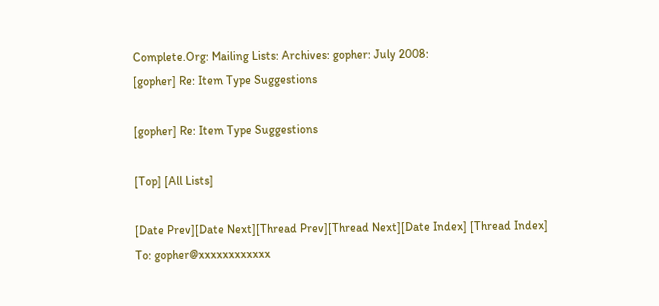Complete.Org: Mailing Lists: Archives: gopher: July 2008:
[gopher] Re: Item Type Suggestions

[gopher] Re: Item Type Suggestions

[Top] [All Lists]

[Date Prev][Date Next][Thread Prev][Thread Next][Date Index] [Thread Index]
To: gopher@xxxxxxxxxxxx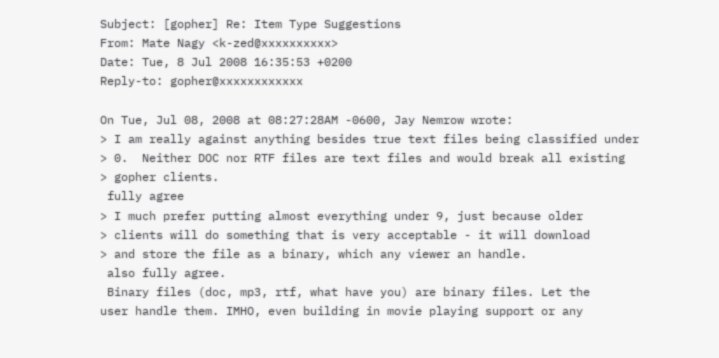Subject: [gopher] Re: Item Type Suggestions
From: Mate Nagy <k-zed@xxxxxxxxxx>
Date: Tue, 8 Jul 2008 16:35:53 +0200
Reply-to: gopher@xxxxxxxxxxxx

On Tue, Jul 08, 2008 at 08:27:28AM -0600, Jay Nemrow wrote:
> I am really against anything besides true text files being classified under
> 0.  Neither DOC nor RTF files are text files and would break all existing
> gopher clients.
 fully agree
> I much prefer putting almost everything under 9, just because older
> clients will do something that is very acceptable - it will download
> and store the file as a binary, which any viewer an handle.
 also fully agree.
 Binary files (doc, mp3, rtf, what have you) are binary files. Let the
user handle them. IMHO, even building in movie playing support or any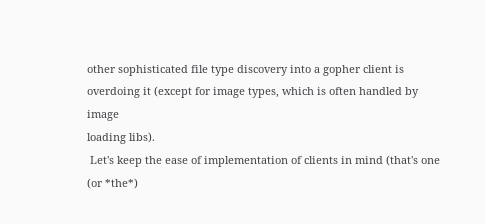other sophisticated file type discovery into a gopher client is
overdoing it (except for image types, which is often handled by image
loading libs).
 Let's keep the ease of implementation of clients in mind (that's one
(or *the*)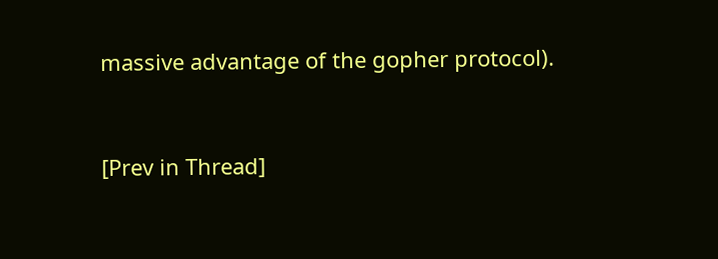massive advantage of the gopher protocol).


[Prev in Thread]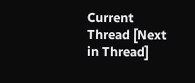Current Thread [Next in Thread]